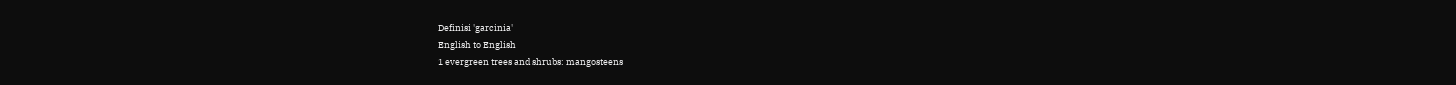Definisi 'garcinia'
English to English
1 evergreen trees and shrubs: mangosteens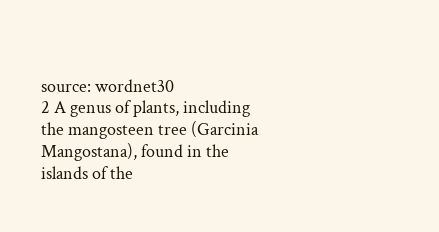source: wordnet30
2 A genus of plants, including the mangosteen tree (Garcinia Mangostana), found in the islands of the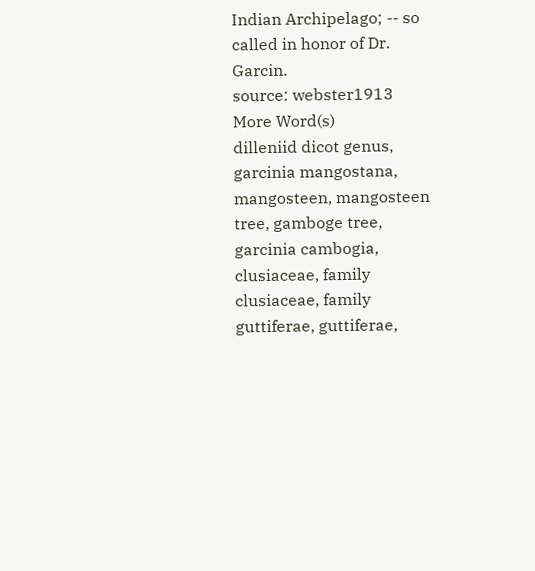Indian Archipelago; -- so called in honor of Dr. Garcin.
source: webster1913
More Word(s)
dilleniid dicot genus, garcinia mangostana, mangosteen, mangosteen tree, gamboge tree, garcinia cambogia, clusiaceae, family clusiaceae, family guttiferae, guttiferae,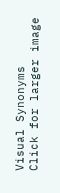Visual Synonyms
Click for larger image